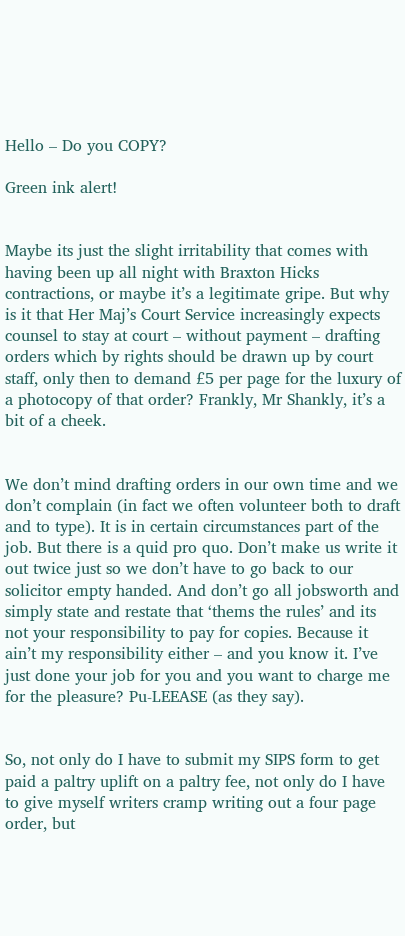Hello – Do you COPY?

Green ink alert!


Maybe its just the slight irritability that comes with having been up all night with Braxton Hicks contractions, or maybe it’s a legitimate gripe. But why is it that Her Maj’s Court Service increasingly expects counsel to stay at court – without payment – drafting orders which by rights should be drawn up by court staff, only then to demand £5 per page for the luxury of a photocopy of that order? Frankly, Mr Shankly, it’s a bit of a cheek.


We don’t mind drafting orders in our own time and we don’t complain (in fact we often volunteer both to draft and to type). It is in certain circumstances part of the job. But there is a quid pro quo. Don’t make us write it out twice just so we don’t have to go back to our solicitor empty handed. And don’t go all jobsworth and simply state and restate that ‘thems the rules’ and its not your responsibility to pay for copies. Because it ain’t my responsibility either – and you know it. I’ve just done your job for you and you want to charge me for the pleasure? Pu-LEEASE (as they say).


So, not only do I have to submit my SIPS form to get paid a paltry uplift on a paltry fee, not only do I have to give myself writers cramp writing out a four page order, but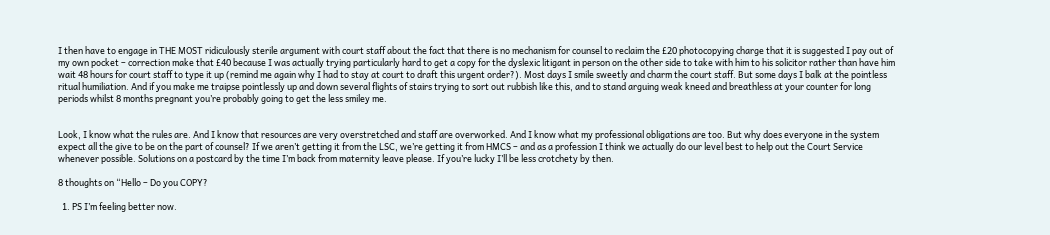I then have to engage in THE MOST ridiculously sterile argument with court staff about the fact that there is no mechanism for counsel to reclaim the £20 photocopying charge that it is suggested I pay out of my own pocket – correction make that £40 because I was actually trying particularly hard to get a copy for the dyslexic litigant in person on the other side to take with him to his solicitor rather than have him wait 48 hours for court staff to type it up (remind me again why I had to stay at court to draft this urgent order?). Most days I smile sweetly and charm the court staff. But some days I balk at the pointless ritual humiliation. And if you make me traipse pointlessly up and down several flights of stairs trying to sort out rubbish like this, and to stand arguing weak kneed and breathless at your counter for long periods whilst 8 months pregnant you’re probably going to get the less smiley me.


Look, I know what the rules are. And I know that resources are very overstretched and staff are overworked. And I know what my professional obligations are too. But why does everyone in the system expect all the give to be on the part of counsel? If we aren’t getting it from the LSC, we’re getting it from HMCS – and as a profession I think we actually do our level best to help out the Court Service whenever possible. Solutions on a postcard by the time I’m back from maternity leave please. If you’re lucky I’ll be less crotchety by then.

8 thoughts on “Hello – Do you COPY?

  1. PS I’m feeling better now.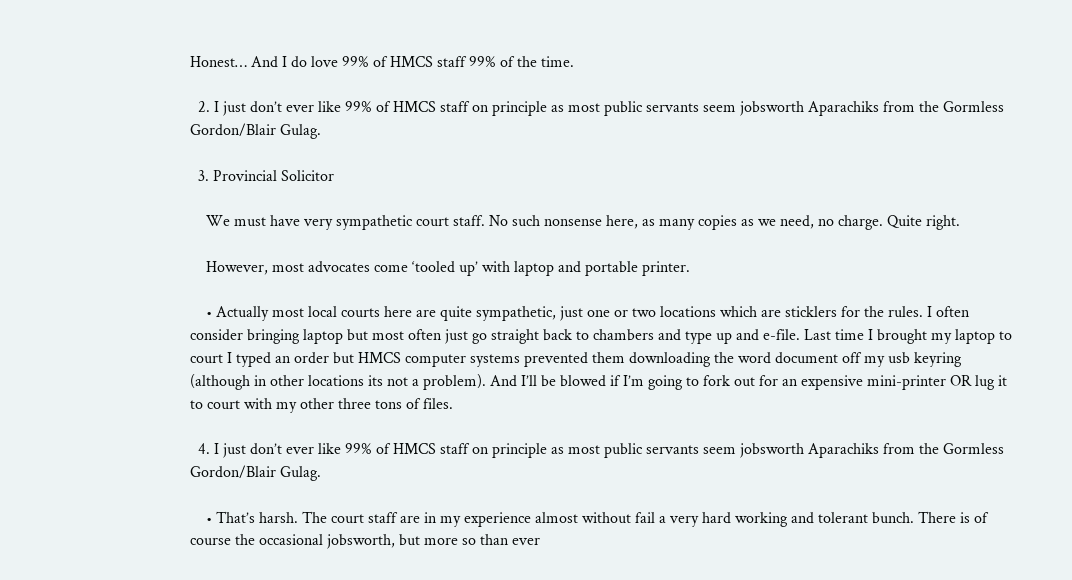Honest… And I do love 99% of HMCS staff 99% of the time.

  2. I just don’t ever like 99% of HMCS staff on principle as most public servants seem jobsworth Aparachiks from the Gormless Gordon/Blair Gulag.

  3. Provincial Solicitor

    We must have very sympathetic court staff. No such nonsense here, as many copies as we need, no charge. Quite right.

    However, most advocates come ‘tooled up’ with laptop and portable printer.

    • Actually most local courts here are quite sympathetic, just one or two locations which are sticklers for the rules. I often consider bringing laptop but most often just go straight back to chambers and type up and e-file. Last time I brought my laptop to court I typed an order but HMCS computer systems prevented them downloading the word document off my usb keyring (although in other locations its not a problem). And I’ll be blowed if I’m going to fork out for an expensive mini-printer OR lug it to court with my other three tons of files.

  4. I just don’t ever like 99% of HMCS staff on principle as most public servants seem jobsworth Aparachiks from the Gormless Gordon/Blair Gulag.

    • That’s harsh. The court staff are in my experience almost without fail a very hard working and tolerant bunch. There is of course the occasional jobsworth, but more so than ever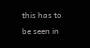this has to be seen in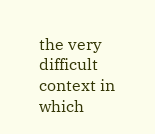the very difficult context in which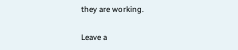they are working.

Leave a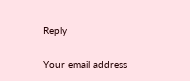Reply

Your email address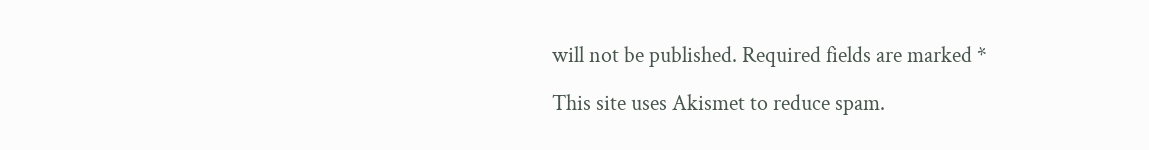will not be published. Required fields are marked *

This site uses Akismet to reduce spam.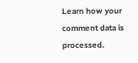Learn how your comment data is processed.